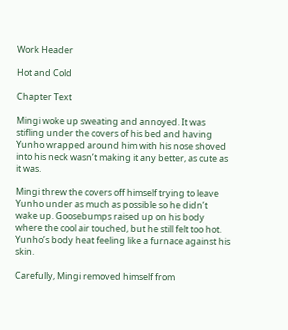Work Header

Hot and Cold

Chapter Text

Mingi woke up sweating and annoyed. It was stifling under the covers of his bed and having Yunho wrapped around him with his nose shoved into his neck wasn’t making it any better, as cute as it was.

Mingi threw the covers off himself trying to leave Yunho under as much as possible so he didn’t wake up. Goosebumps raised up on his body where the cool air touched, but he still felt too hot. Yunho’s body heat feeling like a furnace against his skin.

Carefully, Mingi removed himself from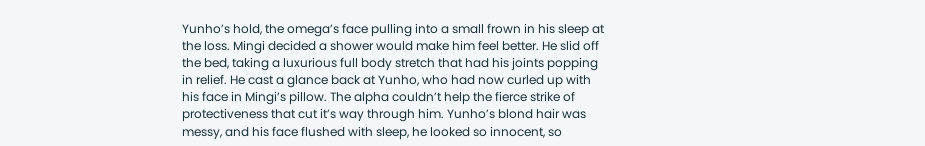Yunho’s hold, the omega’s face pulling into a small frown in his sleep at the loss. Mingi decided a shower would make him feel better. He slid off the bed, taking a luxurious full body stretch that had his joints popping in relief. He cast a glance back at Yunho, who had now curled up with his face in Mingi’s pillow. The alpha couldn’t help the fierce strike of protectiveness that cut it’s way through him. Yunho’s blond hair was messy, and his face flushed with sleep, he looked so innocent, so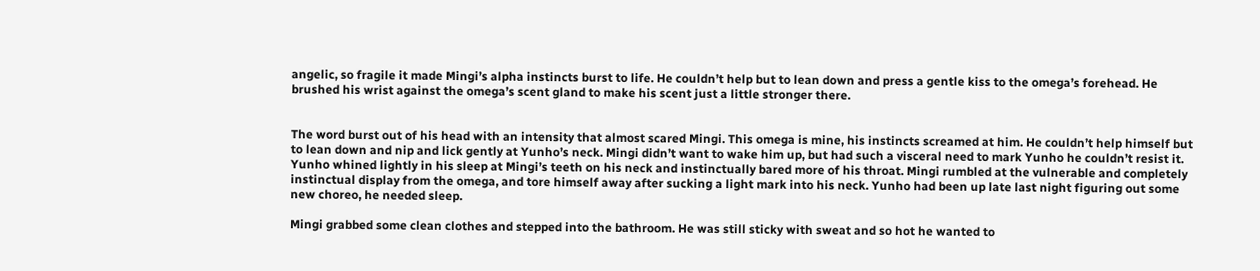angelic, so fragile it made Mingi’s alpha instincts burst to life. He couldn’t help but to lean down and press a gentle kiss to the omega’s forehead. He brushed his wrist against the omega’s scent gland to make his scent just a little stronger there.


The word burst out of his head with an intensity that almost scared Mingi. This omega is mine, his instincts screamed at him. He couldn’t help himself but to lean down and nip and lick gently at Yunho’s neck. Mingi didn’t want to wake him up, but had such a visceral need to mark Yunho he couldn’t resist it. Yunho whined lightly in his sleep at Mingi’s teeth on his neck and instinctually bared more of his throat. Mingi rumbled at the vulnerable and completely instinctual display from the omega, and tore himself away after sucking a light mark into his neck. Yunho had been up late last night figuring out some new choreo, he needed sleep.

Mingi grabbed some clean clothes and stepped into the bathroom. He was still sticky with sweat and so hot he wanted to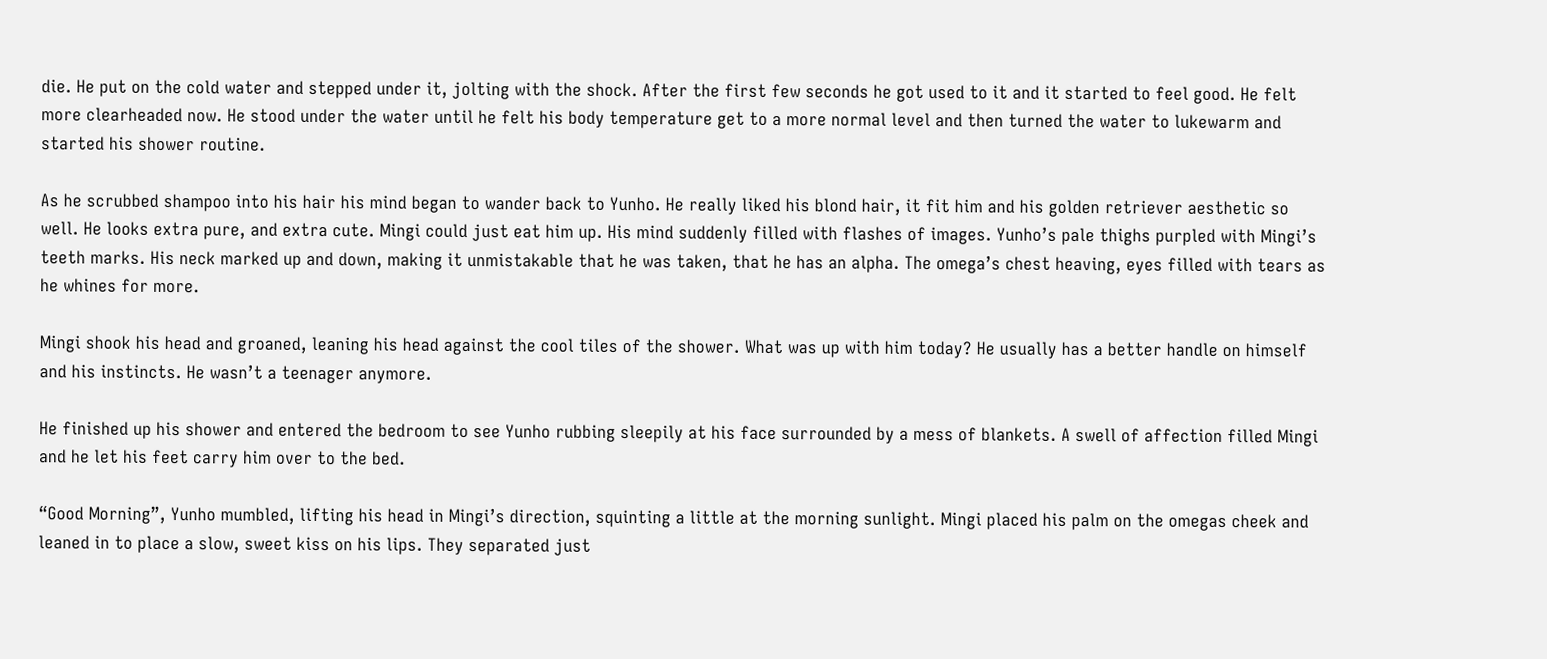die. He put on the cold water and stepped under it, jolting with the shock. After the first few seconds he got used to it and it started to feel good. He felt more clearheaded now. He stood under the water until he felt his body temperature get to a more normal level and then turned the water to lukewarm and started his shower routine.

As he scrubbed shampoo into his hair his mind began to wander back to Yunho. He really liked his blond hair, it fit him and his golden retriever aesthetic so well. He looks extra pure, and extra cute. Mingi could just eat him up. His mind suddenly filled with flashes of images. Yunho’s pale thighs purpled with Mingi’s teeth marks. His neck marked up and down, making it unmistakable that he was taken, that he has an alpha. The omega’s chest heaving, eyes filled with tears as he whines for more.

Mingi shook his head and groaned, leaning his head against the cool tiles of the shower. What was up with him today? He usually has a better handle on himself and his instincts. He wasn’t a teenager anymore.

He finished up his shower and entered the bedroom to see Yunho rubbing sleepily at his face surrounded by a mess of blankets. A swell of affection filled Mingi and he let his feet carry him over to the bed.

“Good Morning”, Yunho mumbled, lifting his head in Mingi’s direction, squinting a little at the morning sunlight. Mingi placed his palm on the omegas cheek and leaned in to place a slow, sweet kiss on his lips. They separated just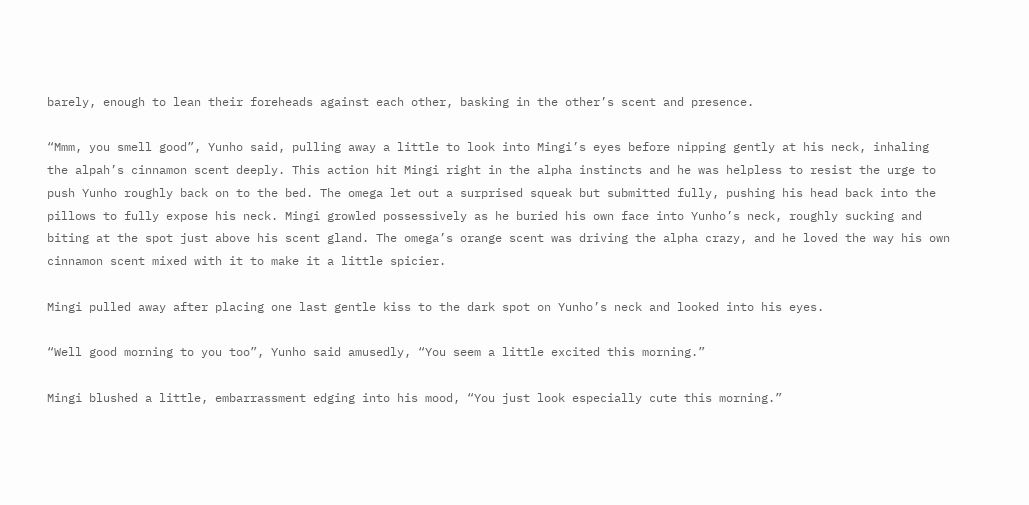barely, enough to lean their foreheads against each other, basking in the other’s scent and presence.

“Mmm, you smell good”, Yunho said, pulling away a little to look into Mingi’s eyes before nipping gently at his neck, inhaling the alpah’s cinnamon scent deeply. This action hit Mingi right in the alpha instincts and he was helpless to resist the urge to push Yunho roughly back on to the bed. The omega let out a surprised squeak but submitted fully, pushing his head back into the pillows to fully expose his neck. Mingi growled possessively as he buried his own face into Yunho’s neck, roughly sucking and biting at the spot just above his scent gland. The omega’s orange scent was driving the alpha crazy, and he loved the way his own cinnamon scent mixed with it to make it a little spicier.

Mingi pulled away after placing one last gentle kiss to the dark spot on Yunho’s neck and looked into his eyes.

“Well good morning to you too”, Yunho said amusedly, “You seem a little excited this morning.”

Mingi blushed a little, embarrassment edging into his mood, “You just look especially cute this morning.”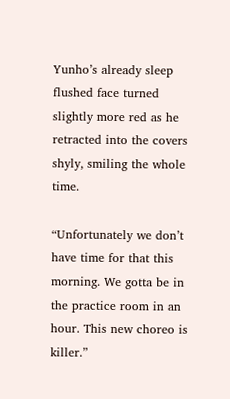Yunho’s already sleep flushed face turned slightly more red as he retracted into the covers shyly, smiling the whole time.

“Unfortunately we don’t have time for that this morning. We gotta be in the practice room in an hour. This new choreo is killer.”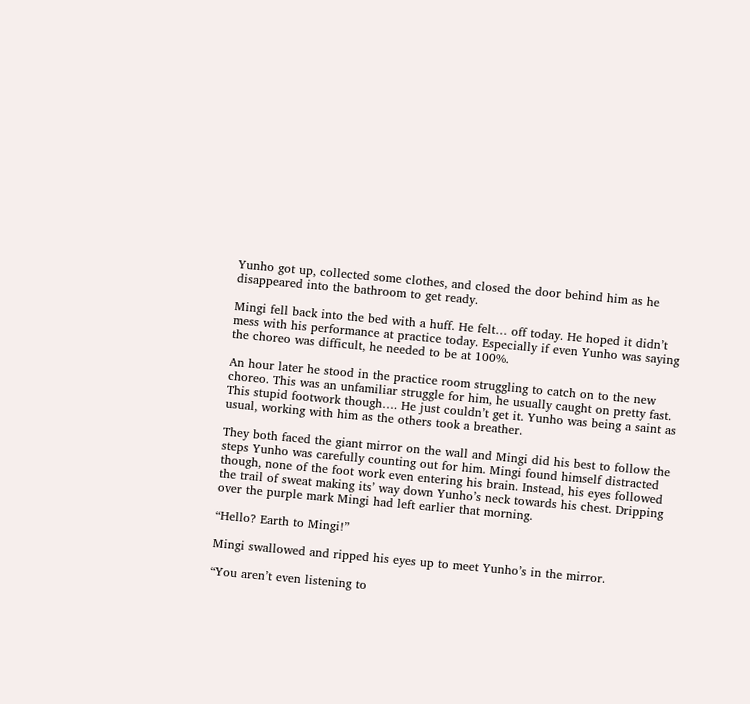Yunho got up, collected some clothes, and closed the door behind him as he disappeared into the bathroom to get ready.

Mingi fell back into the bed with a huff. He felt… off today. He hoped it didn’t mess with his performance at practice today. Especially if even Yunho was saying the choreo was difficult, he needed to be at 100%.

An hour later he stood in the practice room struggling to catch on to the new choreo. This was an unfamiliar struggle for him, he usually caught on pretty fast. This stupid footwork though…. He just couldn’t get it. Yunho was being a saint as usual, working with him as the others took a breather.

They both faced the giant mirror on the wall and Mingi did his best to follow the steps Yunho was carefully counting out for him. Mingi found himself distracted though, none of the foot work even entering his brain. Instead, his eyes followed the trail of sweat making its’ way down Yunho’s neck towards his chest. Dripping over the purple mark Mingi had left earlier that morning.

“Hello? Earth to Mingi!”

Mingi swallowed and ripped his eyes up to meet Yunho’s in the mirror.

“You aren’t even listening to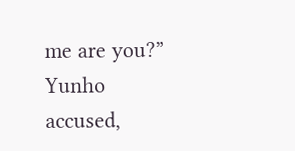me are you?” Yunho accused,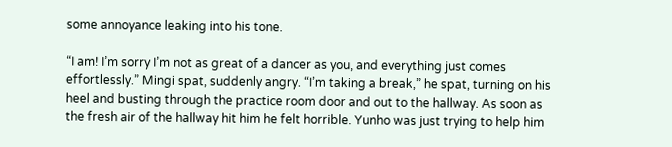some annoyance leaking into his tone.

“I am! I’m sorry I’m not as great of a dancer as you, and everything just comes effortlessly.” Mingi spat, suddenly angry. “I’m taking a break,” he spat, turning on his heel and busting through the practice room door and out to the hallway. As soon as the fresh air of the hallway hit him he felt horrible. Yunho was just trying to help him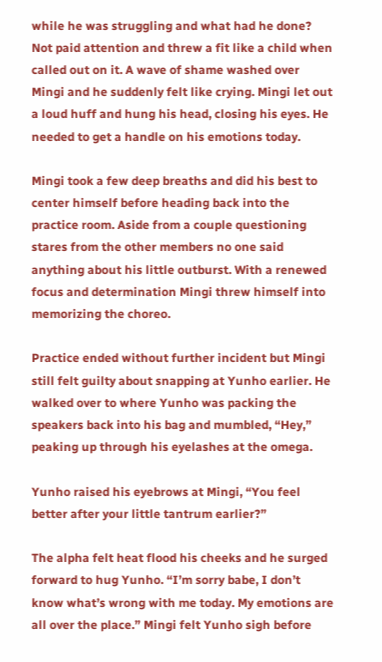while he was struggling and what had he done? Not paid attention and threw a fit like a child when called out on it. A wave of shame washed over Mingi and he suddenly felt like crying. Mingi let out a loud huff and hung his head, closing his eyes. He needed to get a handle on his emotions today.

Mingi took a few deep breaths and did his best to center himself before heading back into the practice room. Aside from a couple questioning stares from the other members no one said anything about his little outburst. With a renewed focus and determination Mingi threw himself into memorizing the choreo.

Practice ended without further incident but Mingi still felt guilty about snapping at Yunho earlier. He walked over to where Yunho was packing the speakers back into his bag and mumbled, “Hey,” peaking up through his eyelashes at the omega.

Yunho raised his eyebrows at Mingi, “You feel better after your little tantrum earlier?”

The alpha felt heat flood his cheeks and he surged forward to hug Yunho. “I’m sorry babe, I don’t know what’s wrong with me today. My emotions are all over the place.” Mingi felt Yunho sigh before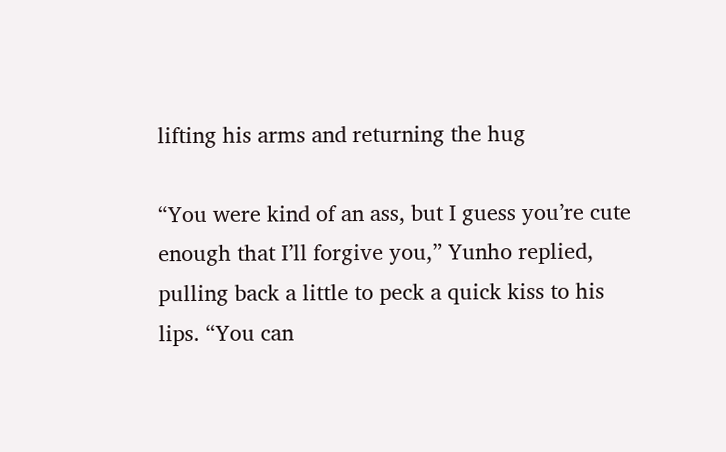lifting his arms and returning the hug

“You were kind of an ass, but I guess you’re cute enough that I’ll forgive you,” Yunho replied, pulling back a little to peck a quick kiss to his lips. “You can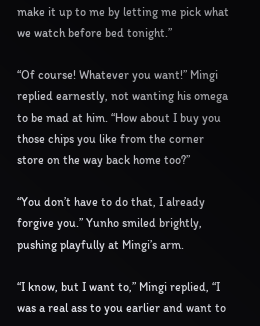make it up to me by letting me pick what we watch before bed tonight.”

“Of course! Whatever you want!” Mingi replied earnestly, not wanting his omega to be mad at him. “How about I buy you those chips you like from the corner store on the way back home too?”

“You don’t have to do that, I already forgive you.” Yunho smiled brightly, pushing playfully at Mingi’s arm.

“I know, but I want to,” Mingi replied, “I was a real ass to you earlier and want to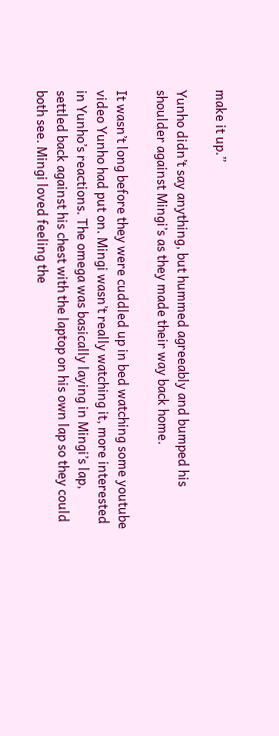make it up.”

Yunho didn’t say anything, but hummed agreeably and bumped his shoulder against Mingi’s as they made their way back home.

It wasn’t long before they were cuddled up in bed watching some youtube video Yunho had put on. Mingi wasn’t really watching it, more interested in Yunho’s reactions. The omega was basically laying in Mingi’s lap, settled back against his chest with the laptop on his own lap so they could both see. Mingi loved feeling the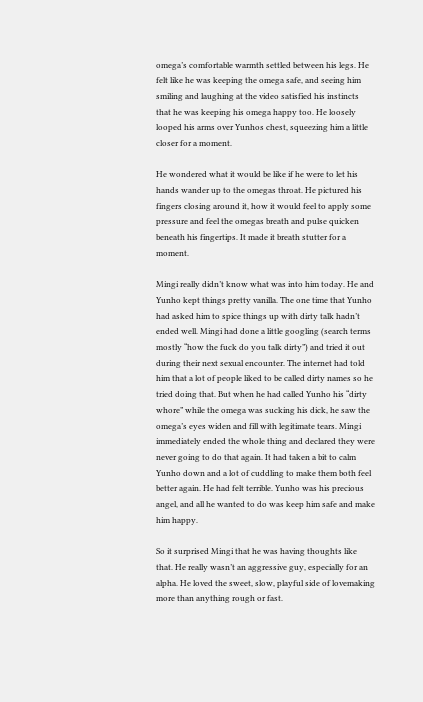omega’s comfortable warmth settled between his legs. He felt like he was keeping the omega safe, and seeing him smiling and laughing at the video satisfied his instincts that he was keeping his omega happy too. He loosely looped his arms over Yunhos chest, squeezing him a little closer for a moment.

He wondered what it would be like if he were to let his hands wander up to the omegas throat. He pictured his fingers closing around it, how it would feel to apply some pressure and feel the omegas breath and pulse quicken beneath his fingertips. It made it breath stutter for a moment.

Mingi really didn’t know what was into him today. He and Yunho kept things pretty vanilla. The one time that Yunho had asked him to spice things up with dirty talk hadn’t ended well. Mingi had done a little googling (search terms mostly “how the fuck do you talk dirty”) and tried it out during their next sexual encounter. The internet had told him that a lot of people liked to be called dirty names so he tried doing that. But when he had called Yunho his “dirty whore” while the omega was sucking his dick, he saw the omega’s eyes widen and fill with legitimate tears. Mingi immediately ended the whole thing and declared they were never going to do that again. It had taken a bit to calm Yunho down and a lot of cuddling to make them both feel better again. He had felt terrible. Yunho was his precious angel, and all he wanted to do was keep him safe and make him happy.

So it surprised Mingi that he was having thoughts like that. He really wasn’t an aggressive guy, especially for an alpha. He loved the sweet, slow, playful side of lovemaking more than anything rough or fast.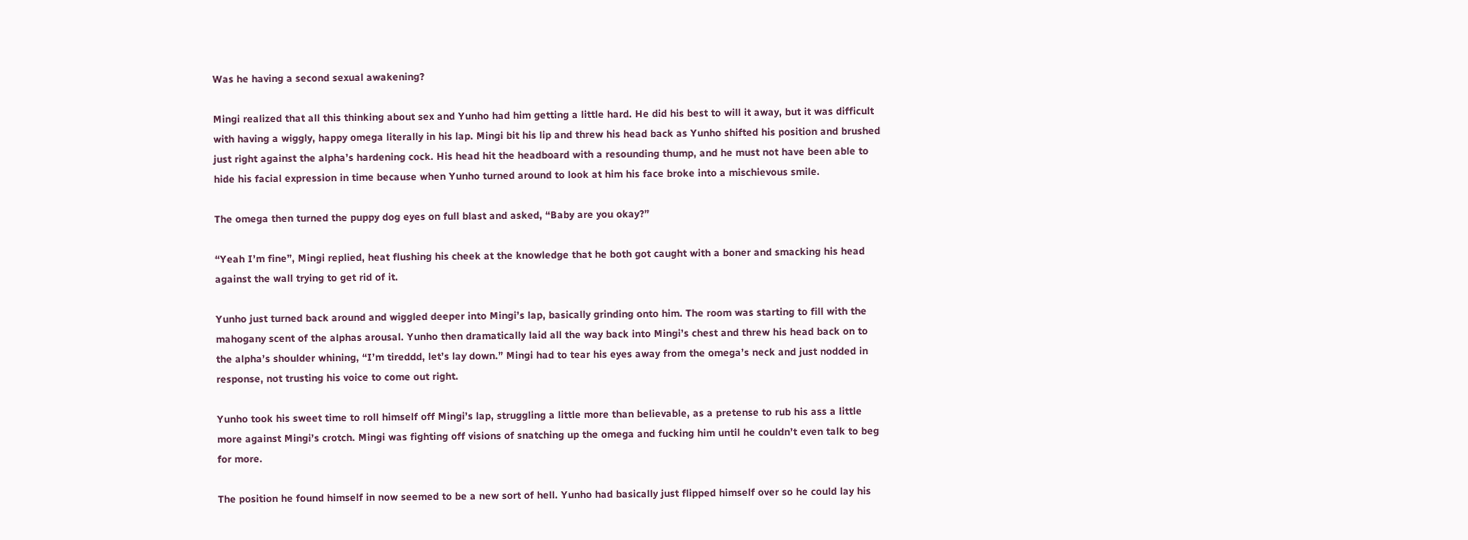Was he having a second sexual awakening?

Mingi realized that all this thinking about sex and Yunho had him getting a little hard. He did his best to will it away, but it was difficult with having a wiggly, happy omega literally in his lap. Mingi bit his lip and threw his head back as Yunho shifted his position and brushed just right against the alpha’s hardening cock. His head hit the headboard with a resounding thump, and he must not have been able to hide his facial expression in time because when Yunho turned around to look at him his face broke into a mischievous smile.

The omega then turned the puppy dog eyes on full blast and asked, “Baby are you okay?”

“Yeah I’m fine”, Mingi replied, heat flushing his cheek at the knowledge that he both got caught with a boner and smacking his head against the wall trying to get rid of it.

Yunho just turned back around and wiggled deeper into Mingi’s lap, basically grinding onto him. The room was starting to fill with the mahogany scent of the alphas arousal. Yunho then dramatically laid all the way back into Mingi’s chest and threw his head back on to the alpha’s shoulder whining, “I’m tireddd, let’s lay down.” Mingi had to tear his eyes away from the omega’s neck and just nodded in response, not trusting his voice to come out right.

Yunho took his sweet time to roll himself off Mingi’s lap, struggling a little more than believable, as a pretense to rub his ass a little more against Mingi’s crotch. Mingi was fighting off visions of snatching up the omega and fucking him until he couldn’t even talk to beg for more.

The position he found himself in now seemed to be a new sort of hell. Yunho had basically just flipped himself over so he could lay his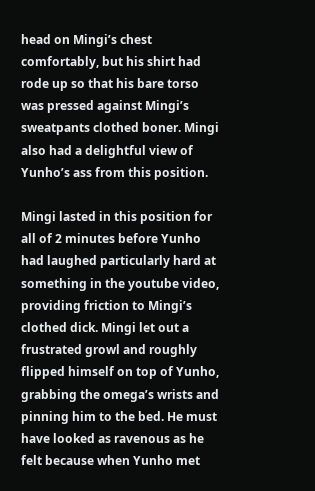head on Mingi’s chest comfortably, but his shirt had rode up so that his bare torso was pressed against Mingi’s sweatpants clothed boner. Mingi also had a delightful view of Yunho’s ass from this position.

Mingi lasted in this position for all of 2 minutes before Yunho had laughed particularly hard at something in the youtube video, providing friction to Mingi’s clothed dick. Mingi let out a frustrated growl and roughly flipped himself on top of Yunho, grabbing the omega’s wrists and pinning him to the bed. He must have looked as ravenous as he felt because when Yunho met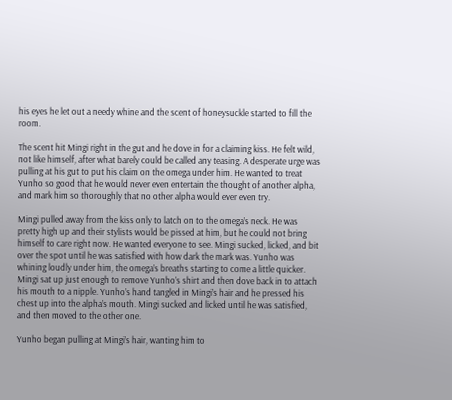his eyes he let out a needy whine and the scent of honeysuckle started to fill the room.

The scent hit Mingi right in the gut and he dove in for a claiming kiss. He felt wild, not like himself, after what barely could be called any teasing. A desperate urge was pulling at his gut to put his claim on the omega under him. He wanted to treat Yunho so good that he would never even entertain the thought of another alpha, and mark him so thoroughly that no other alpha would ever even try.

Mingi pulled away from the kiss only to latch on to the omega’s neck. He was pretty high up and their stylists would be pissed at him, but he could not bring himself to care right now. He wanted everyone to see. Mingi sucked, licked, and bit over the spot until he was satisfied with how dark the mark was. Yunho was whining loudly under him, the omega’s breaths starting to come a little quicker. Mingi sat up just enough to remove Yunho’s shirt and then dove back in to attach his mouth to a nipple. Yunho’s hand tangled in Mingi’s hair and he pressed his chest up into the alpha’s mouth. Mingi sucked and licked until he was satisfied, and then moved to the other one.

Yunho began pulling at Mingi’s hair, wanting him to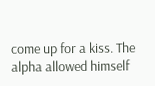come up for a kiss. The alpha allowed himself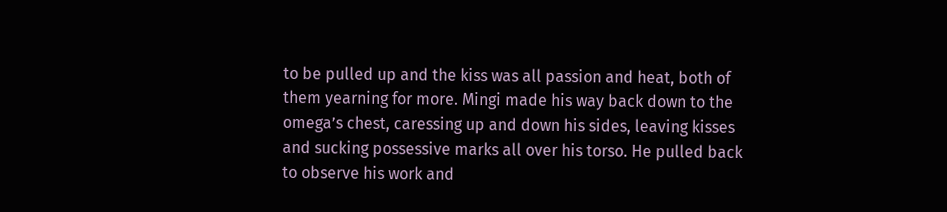to be pulled up and the kiss was all passion and heat, both of them yearning for more. Mingi made his way back down to the omega’s chest, caressing up and down his sides, leaving kisses and sucking possessive marks all over his torso. He pulled back to observe his work and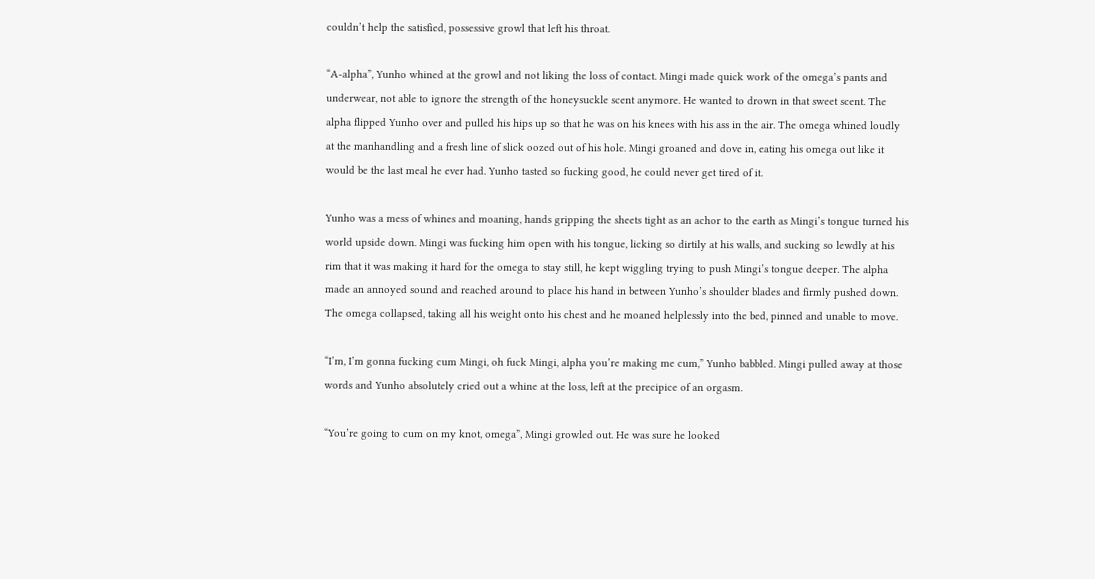couldn’t help the satisfied, possessive growl that left his throat.

“A-alpha”, Yunho whined at the growl and not liking the loss of contact. Mingi made quick work of the omega’s pants and underwear, not able to ignore the strength of the honeysuckle scent anymore. He wanted to drown in that sweet scent. The alpha flipped Yunho over and pulled his hips up so that he was on his knees with his ass in the air. The omega whined loudly at the manhandling and a fresh line of slick oozed out of his hole. Mingi groaned and dove in, eating his omega out like it would be the last meal he ever had. Yunho tasted so fucking good, he could never get tired of it.

Yunho was a mess of whines and moaning, hands gripping the sheets tight as an achor to the earth as Mingi’s tongue turned his world upside down. Mingi was fucking him open with his tongue, licking so dirtily at his walls, and sucking so lewdly at his rim that it was making it hard for the omega to stay still, he kept wiggling trying to push Mingi’s tongue deeper. The alpha made an annoyed sound and reached around to place his hand in between Yunho’s shoulder blades and firmly pushed down. The omega collapsed, taking all his weight onto his chest and he moaned helplessly into the bed, pinned and unable to move.

“I’m, I’m gonna fucking cum Mingi, oh fuck Mingi, alpha you’re making me cum,” Yunho babbled. Mingi pulled away at those words and Yunho absolutely cried out a whine at the loss, left at the precipice of an orgasm.

“You’re going to cum on my knot, omega”, Mingi growled out. He was sure he looked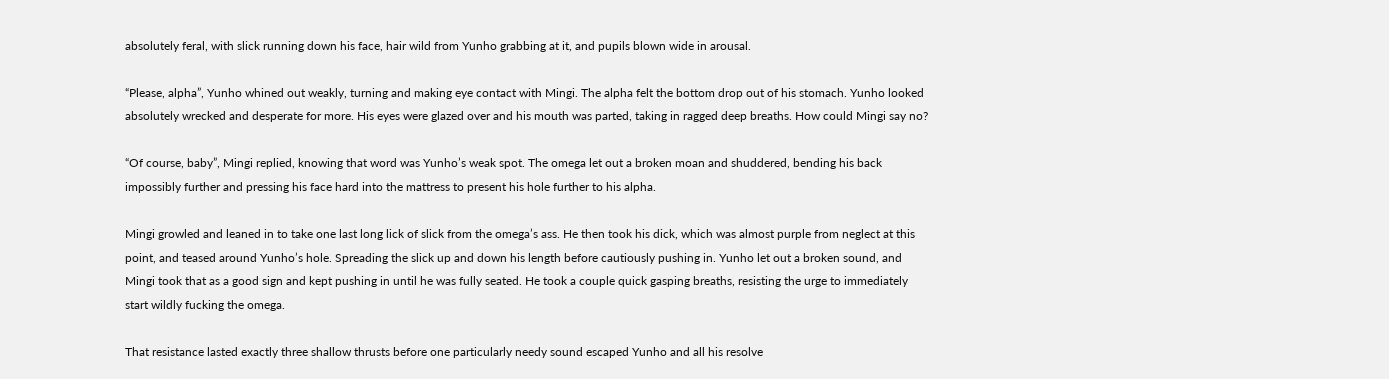absolutely feral, with slick running down his face, hair wild from Yunho grabbing at it, and pupils blown wide in arousal.

“Please, alpha”, Yunho whined out weakly, turning and making eye contact with Mingi. The alpha felt the bottom drop out of his stomach. Yunho looked absolutely wrecked and desperate for more. His eyes were glazed over and his mouth was parted, taking in ragged deep breaths. How could Mingi say no?

“Of course, baby”, Mingi replied, knowing that word was Yunho’s weak spot. The omega let out a broken moan and shuddered, bending his back impossibly further and pressing his face hard into the mattress to present his hole further to his alpha.

Mingi growled and leaned in to take one last long lick of slick from the omega’s ass. He then took his dick, which was almost purple from neglect at this point, and teased around Yunho’s hole. Spreading the slick up and down his length before cautiously pushing in. Yunho let out a broken sound, and Mingi took that as a good sign and kept pushing in until he was fully seated. He took a couple quick gasping breaths, resisting the urge to immediately start wildly fucking the omega.

That resistance lasted exactly three shallow thrusts before one particularly needy sound escaped Yunho and all his resolve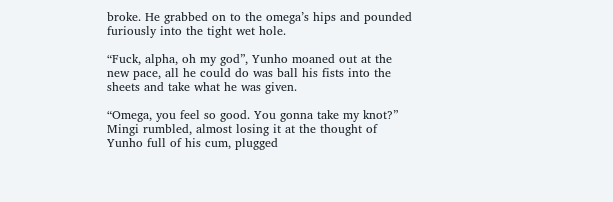broke. He grabbed on to the omega’s hips and pounded furiously into the tight wet hole.

“Fuck, alpha, oh my god”, Yunho moaned out at the new pace, all he could do was ball his fists into the sheets and take what he was given.

“Omega, you feel so good. You gonna take my knot?” Mingi rumbled, almost losing it at the thought of Yunho full of his cum, plugged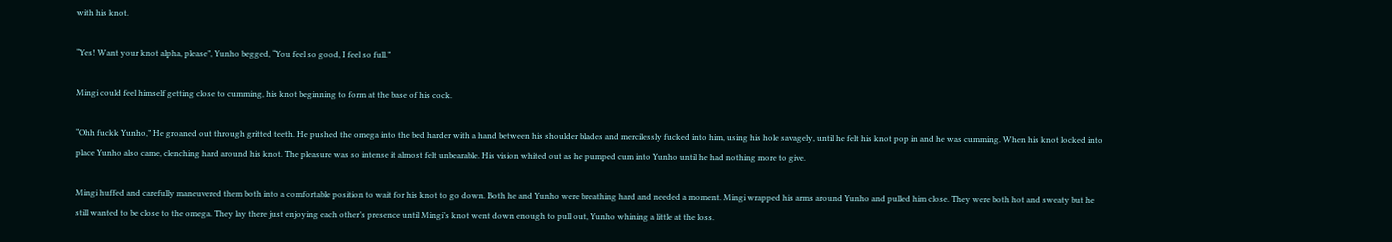with his knot.

“Yes! Want your knot alpha, please”, Yunho begged, “You feel so good, I feel so full.”

Mingi could feel himself getting close to cumming, his knot beginning to form at the base of his cock.

“Ohh fuckk Yunho,” He groaned out through gritted teeth. He pushed the omega into the bed harder with a hand between his shoulder blades and mercilessly fucked into him, using his hole savagely, until he felt his knot pop in and he was cumming. When his knot locked into place Yunho also came, clenching hard around his knot. The pleasure was so intense it almost felt unbearable. His vision whited out as he pumped cum into Yunho until he had nothing more to give.

Mingi huffed and carefully maneuvered them both into a comfortable position to wait for his knot to go down. Both he and Yunho were breathing hard and needed a moment. Mingi wrapped his arms around Yunho and pulled him close. They were both hot and sweaty but he still wanted to be close to the omega. They lay there just enjoying each other’s presence until Mingi’s knot went down enough to pull out, Yunho whining a little at the loss.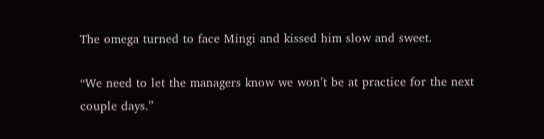The omega turned to face Mingi and kissed him slow and sweet.

“We need to let the managers know we won’t be at practice for the next couple days.”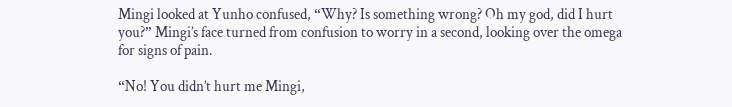Mingi looked at Yunho confused, “Why? Is something wrong? Oh my god, did I hurt you?” Mingi’s face turned from confusion to worry in a second, looking over the omega for signs of pain.

“No! You didn’t hurt me Mingi,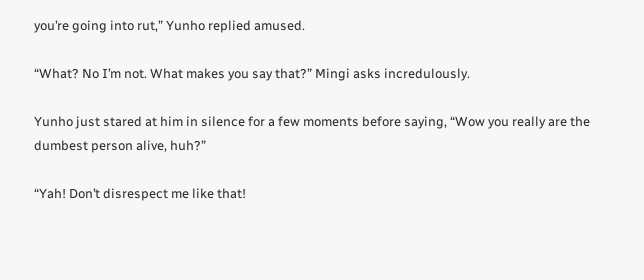you’re going into rut,” Yunho replied amused.

“What? No I’m not. What makes you say that?” Mingi asks incredulously.

Yunho just stared at him in silence for a few moments before saying, “Wow you really are the dumbest person alive, huh?”

“Yah! Don’t disrespect me like that!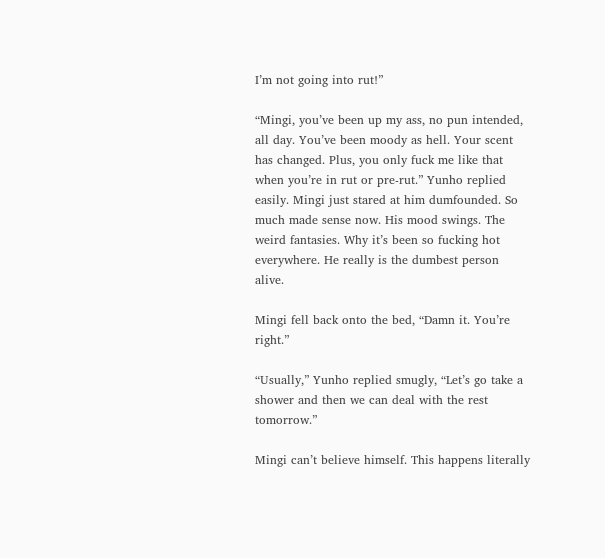I’m not going into rut!”

“Mingi, you’ve been up my ass, no pun intended, all day. You’ve been moody as hell. Your scent has changed. Plus, you only fuck me like that when you’re in rut or pre-rut.” Yunho replied easily. Mingi just stared at him dumfounded. So much made sense now. His mood swings. The weird fantasies. Why it’s been so fucking hot everywhere. He really is the dumbest person alive.

Mingi fell back onto the bed, “Damn it. You’re right.”

“Usually,” Yunho replied smugly, “Let’s go take a shower and then we can deal with the rest tomorrow.”

Mingi can’t believe himself. This happens literally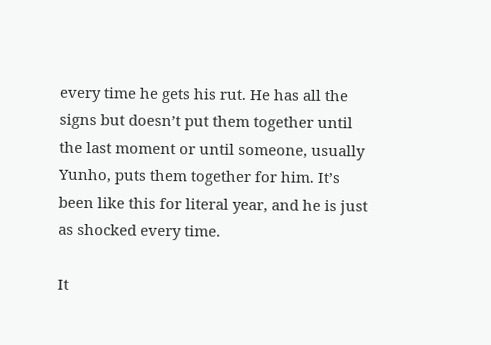every time he gets his rut. He has all the signs but doesn’t put them together until the last moment or until someone, usually Yunho, puts them together for him. It’s been like this for literal year, and he is just as shocked every time.

It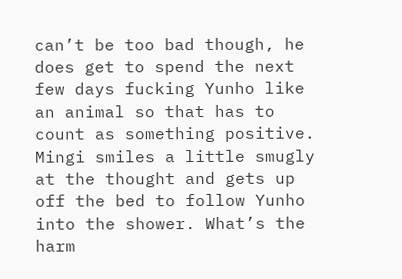can’t be too bad though, he does get to spend the next few days fucking Yunho like an animal so that has to count as something positive. Mingi smiles a little smugly at the thought and gets up off the bed to follow Yunho into the shower. What’s the harm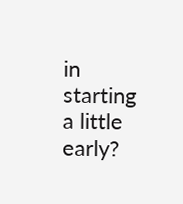in starting a little early?